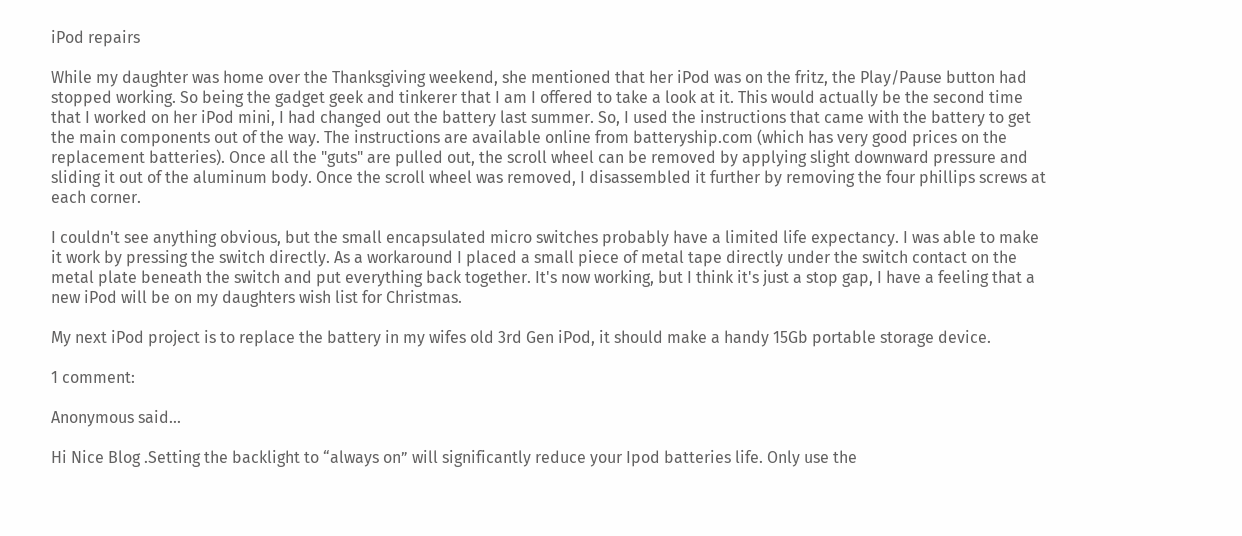iPod repairs

While my daughter was home over the Thanksgiving weekend, she mentioned that her iPod was on the fritz, the Play/Pause button had stopped working. So being the gadget geek and tinkerer that I am I offered to take a look at it. This would actually be the second time that I worked on her iPod mini, I had changed out the battery last summer. So, I used the instructions that came with the battery to get the main components out of the way. The instructions are available online from batteryship.com (which has very good prices on the replacement batteries). Once all the "guts" are pulled out, the scroll wheel can be removed by applying slight downward pressure and sliding it out of the aluminum body. Once the scroll wheel was removed, I disassembled it further by removing the four phillips screws at each corner.

I couldn't see anything obvious, but the small encapsulated micro switches probably have a limited life expectancy. I was able to make it work by pressing the switch directly. As a workaround I placed a small piece of metal tape directly under the switch contact on the metal plate beneath the switch and put everything back together. It's now working, but I think it's just a stop gap, I have a feeling that a new iPod will be on my daughters wish list for Christmas.

My next iPod project is to replace the battery in my wifes old 3rd Gen iPod, it should make a handy 15Gb portable storage device.

1 comment:

Anonymous said...

Hi Nice Blog .Setting the backlight to “always on” will significantly reduce your Ipod batteries life. Only use the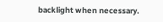backlight when necessary.